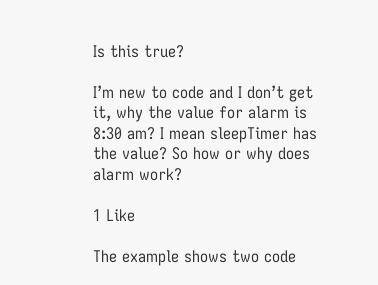Is this true?

I’m new to code and I don’t get it, why the value for alarm is 8:30 am? I mean sleepTimer has the value? So how or why does alarm work?

1 Like

The example shows two code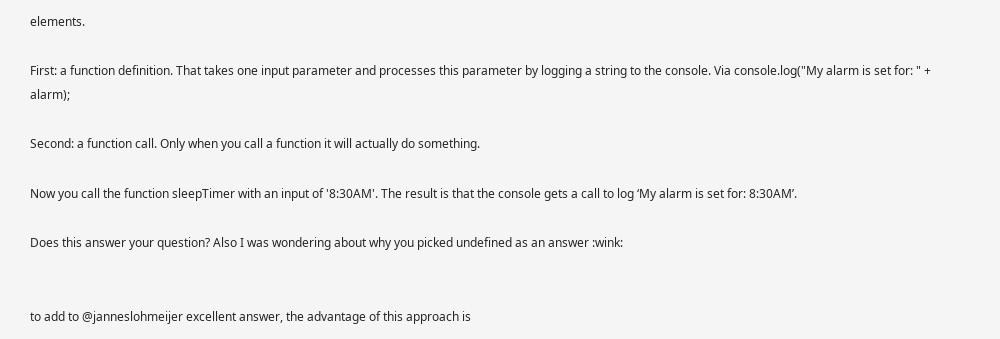elements.

First: a function definition. That takes one input parameter and processes this parameter by logging a string to the console. Via console.log("My alarm is set for: " + alarm);

Second: a function call. Only when you call a function it will actually do something.

Now you call the function sleepTimer with an input of '8:30AM'. The result is that the console gets a call to log ‘My alarm is set for: 8:30AM’.

Does this answer your question? Also I was wondering about why you picked undefined as an answer :wink:


to add to @janneslohmeijer excellent answer, the advantage of this approach is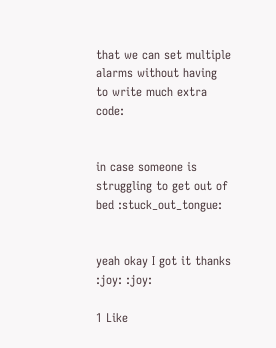that we can set multiple alarms without having to write much extra code:


in case someone is struggling to get out of bed :stuck_out_tongue:


yeah okay I got it thanks :joy: :joy:

1 Like